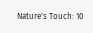Nature's Touch: 10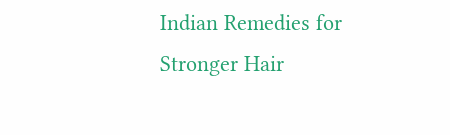Indian Remedies for Stronger Hair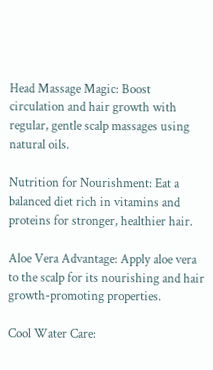Head Massage Magic: Boost circulation and hair growth with regular, gentle scalp massages using natural oils.

Nutrition for Nourishment: Eat a balanced diet rich in vitamins and proteins for stronger, healthier hair.

Aloe Vera Advantage: Apply aloe vera to the scalp for its nourishing and hair growth-promoting properties.

Cool Water Care: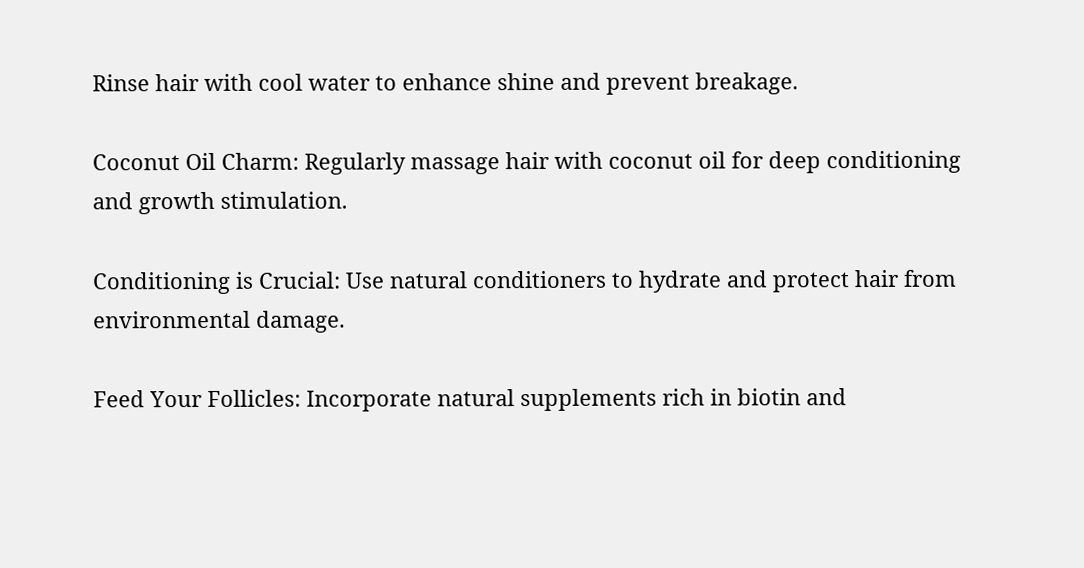Rinse hair with cool water to enhance shine and prevent breakage.

Coconut Oil Charm: Regularly massage hair with coconut oil for deep conditioning and growth stimulation.

Conditioning is Crucial: Use natural conditioners to hydrate and protect hair from environmental damage.

Feed Your Follicles: Incorporate natural supplements rich in biotin and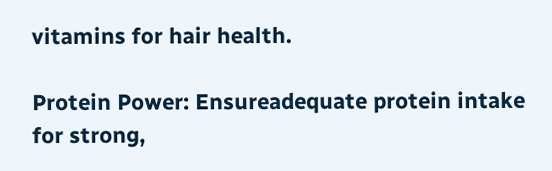vitamins for hair health.

Protein Power: Ensureadequate protein intake for strong,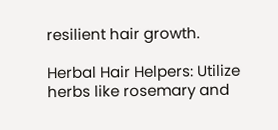resilient hair growth.

Herbal Hair Helpers: Utilize herbs like rosemary and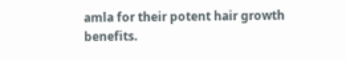amla for their potent hair growth benefits.